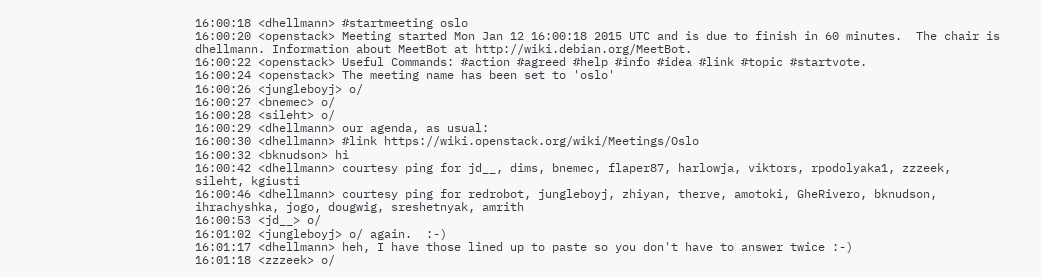16:00:18 <dhellmann> #startmeeting oslo
16:00:20 <openstack> Meeting started Mon Jan 12 16:00:18 2015 UTC and is due to finish in 60 minutes.  The chair is dhellmann. Information about MeetBot at http://wiki.debian.org/MeetBot.
16:00:22 <openstack> Useful Commands: #action #agreed #help #info #idea #link #topic #startvote.
16:00:24 <openstack> The meeting name has been set to 'oslo'
16:00:26 <jungleboyj> o/
16:00:27 <bnemec> o/
16:00:28 <sileht> o/
16:00:29 <dhellmann> our agenda, as usual:
16:00:30 <dhellmann> #link https://wiki.openstack.org/wiki/Meetings/Oslo
16:00:32 <bknudson> hi
16:00:42 <dhellmann> courtesy ping for jd__, dims, bnemec, flaper87, harlowja, viktors, rpodolyaka1, zzzeek, sileht, kgiusti
16:00:46 <dhellmann> courtesy ping for redrobot, jungleboyj, zhiyan, therve, amotoki, GheRivero, bknudson, ihrachyshka, jogo, dougwig, sreshetnyak, amrith
16:00:53 <jd__> o/
16:01:02 <jungleboyj> o/ again.  :-)
16:01:17 <dhellmann> heh, I have those lined up to paste so you don't have to answer twice :-)
16:01:18 <zzzeek> o/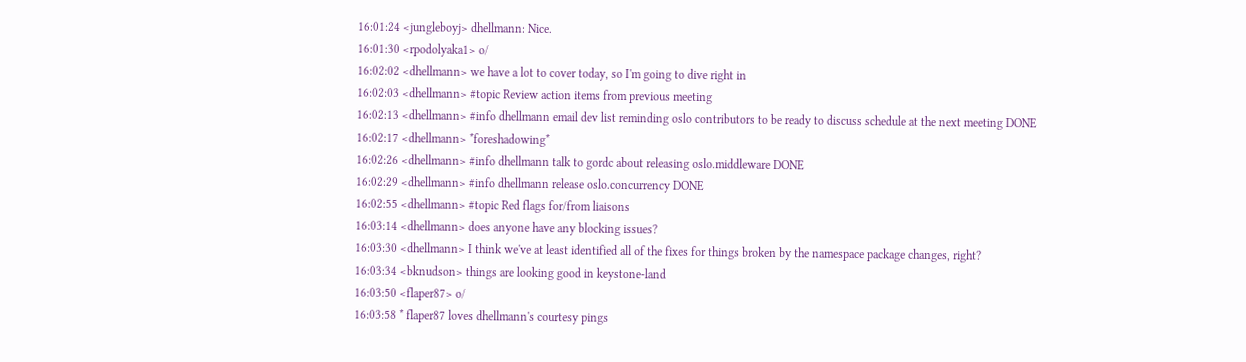16:01:24 <jungleboyj> dhellmann: Nice.
16:01:30 <rpodolyaka1> o/
16:02:02 <dhellmann> we have a lot to cover today, so I'm going to dive right in
16:02:03 <dhellmann> #topic Review action items from previous meeting
16:02:13 <dhellmann> #info dhellmann email dev list reminding oslo contributors to be ready to discuss schedule at the next meeting DONE
16:02:17 <dhellmann> *foreshadowing*
16:02:26 <dhellmann> #info dhellmann talk to gordc about releasing oslo.middleware DONE
16:02:29 <dhellmann> #info dhellmann release oslo.concurrency DONE
16:02:55 <dhellmann> #topic Red flags for/from liaisons
16:03:14 <dhellmann> does anyone have any blocking issues?
16:03:30 <dhellmann> I think we've at least identified all of the fixes for things broken by the namespace package changes, right?
16:03:34 <bknudson> things are looking good in keystone-land
16:03:50 <flaper87> o/
16:03:58 * flaper87 loves dhellmann's courtesy pings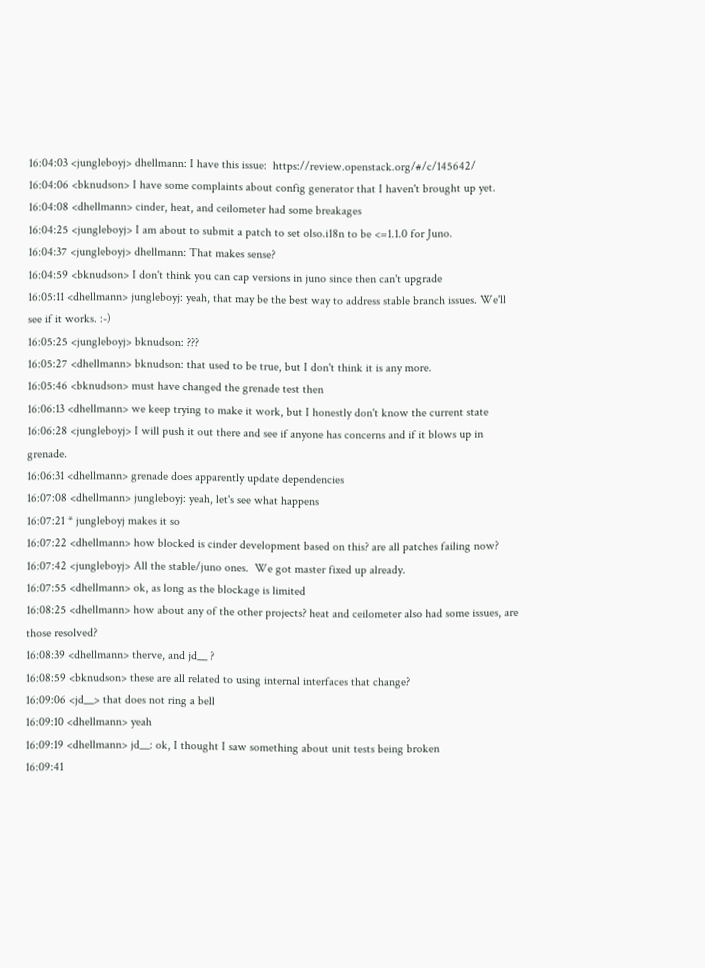16:04:03 <jungleboyj> dhellmann: I have this issue:  https://review.openstack.org/#/c/145642/
16:04:06 <bknudson> I have some complaints about config generator that I haven't brought up yet.
16:04:08 <dhellmann> cinder, heat, and ceilometer had some breakages
16:04:25 <jungleboyj> I am about to submit a patch to set olso.i18n to be <=1.1.0 for Juno.
16:04:37 <jungleboyj> dhellmann: That makes sense?
16:04:59 <bknudson> I don't think you can cap versions in juno since then can't upgrade
16:05:11 <dhellmann> jungleboyj: yeah, that may be the best way to address stable branch issues. We'll see if it works. :-)
16:05:25 <jungleboyj> bknudson: ???
16:05:27 <dhellmann> bknudson: that used to be true, but I don't think it is any more.
16:05:46 <bknudson> must have changed the grenade test then
16:06:13 <dhellmann> we keep trying to make it work, but I honestly don't know the current state
16:06:28 <jungleboyj> I will push it out there and see if anyone has concerns and if it blows up in grenade.
16:06:31 <dhellmann> grenade does apparently update dependencies
16:07:08 <dhellmann> jungleboyj: yeah, let's see what happens
16:07:21 * jungleboyj makes it so
16:07:22 <dhellmann> how blocked is cinder development based on this? are all patches failing now?
16:07:42 <jungleboyj> All the stable/juno ones.  We got master fixed up already.
16:07:55 <dhellmann> ok, as long as the blockage is limited
16:08:25 <dhellmann> how about any of the other projects? heat and ceilometer also had some issues, are those resolved?
16:08:39 <dhellmann> therve, and jd__ ?
16:08:59 <bknudson> these are all related to using internal interfaces that change?
16:09:06 <jd__> that does not ring a bell
16:09:10 <dhellmann> yeah
16:09:19 <dhellmann> jd__: ok, I thought I saw something about unit tests being broken
16:09:41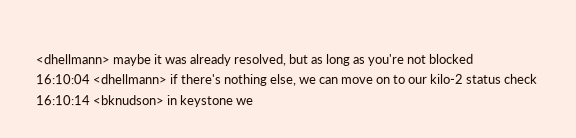<dhellmann> maybe it was already resolved, but as long as you're not blocked
16:10:04 <dhellmann> if there's nothing else, we can move on to our kilo-2 status check
16:10:14 <bknudson> in keystone we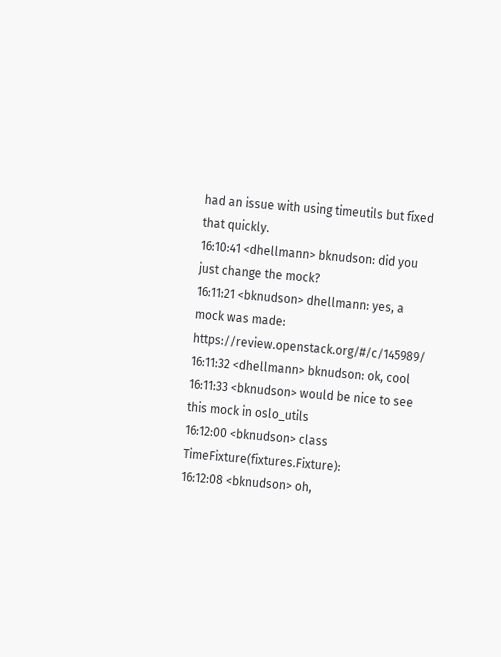had an issue with using timeutils but fixed that quickly.
16:10:41 <dhellmann> bknudson: did you just change the mock?
16:11:21 <bknudson> dhellmann: yes, a mock was made: https://review.openstack.org/#/c/145989/
16:11:32 <dhellmann> bknudson: ok, cool
16:11:33 <bknudson> would be nice to see this mock in oslo_utils
16:12:00 <bknudson> class TimeFixture(fixtures.Fixture):
16:12:08 <bknudson> oh,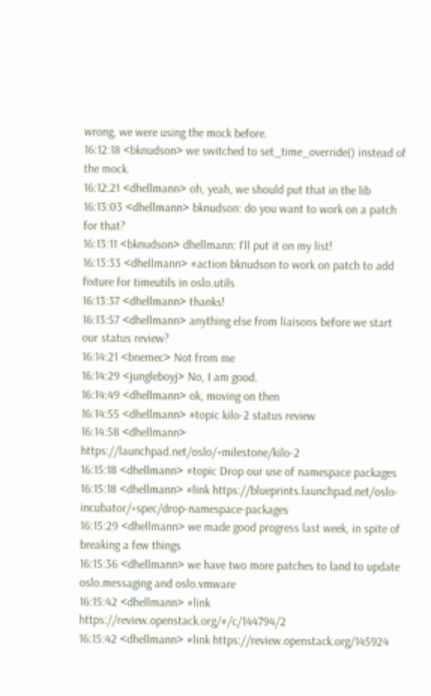wrong, we were using the mock before.
16:12:18 <bknudson> we switched to set_time_override() instead of the mock.
16:12:21 <dhellmann> oh, yeah, we should put that in the lib
16:13:03 <dhellmann> bknudson: do you want to work on a patch for that?
16:13:11 <bknudson> dhellmann: I'll put it on my list!
16:13:33 <dhellmann> #action bknudson to work on patch to add fixture for timeutils in oslo.utils
16:13:37 <dhellmann> thanks!
16:13:57 <dhellmann> anything else from liaisons before we start our status review?
16:14:21 <bnemec> Not from me
16:14:29 <jungleboyj> No, I am good.
16:14:49 <dhellmann> ok, moving on then
16:14:55 <dhellmann> #topic kilo-2 status review
16:14:58 <dhellmann> https://launchpad.net/oslo/+milestone/kilo-2
16:15:18 <dhellmann> #topic Drop our use of namespace packages
16:15:18 <dhellmann> #link https://blueprints.launchpad.net/oslo-incubator/+spec/drop-namespace-packages
16:15:29 <dhellmann> we made good progress last week, in spite of breaking a few things
16:15:36 <dhellmann> we have two more patches to land to update oslo.messaging and oslo.vmware
16:15:42 <dhellmann> #link https://review.openstack.org/#/c/144794/2
16:15:42 <dhellmann> #link https://review.openstack.org/145924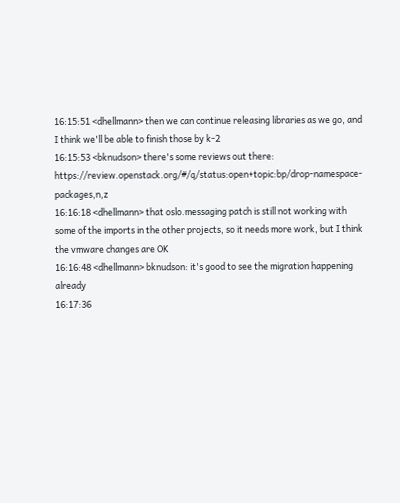16:15:51 <dhellmann> then we can continue releasing libraries as we go, and I think we'll be able to finish those by k-2
16:15:53 <bknudson> there's some reviews out there: https://review.openstack.org/#/q/status:open+topic:bp/drop-namespace-packages,n,z
16:16:18 <dhellmann> that oslo.messaging patch is still not working with some of the imports in the other projects, so it needs more work, but I think the vmware changes are OK
16:16:48 <dhellmann> bknudson: it's good to see the migration happening already
16:17:36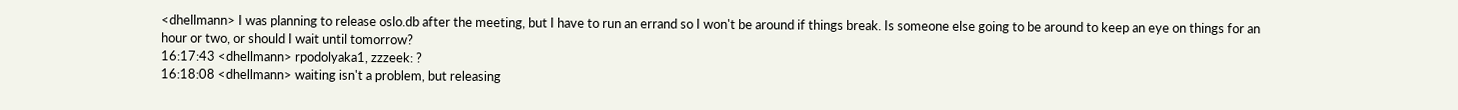<dhellmann> I was planning to release oslo.db after the meeting, but I have to run an errand so I won't be around if things break. Is someone else going to be around to keep an eye on things for an hour or two, or should I wait until tomorrow?
16:17:43 <dhellmann> rpodolyaka1, zzzeek: ?
16:18:08 <dhellmann> waiting isn't a problem, but releasing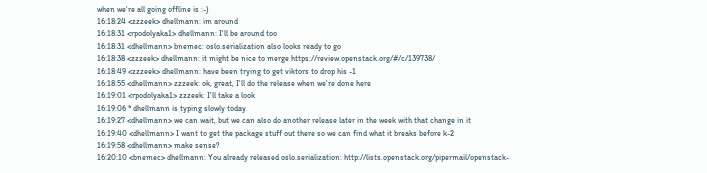when we're all going offline is :-)
16:18:24 <zzzeek> dhellmann: im around
16:18:31 <rpodolyaka1> dhellmann: I'll be around too
16:18:31 <dhellmann> bnemec: oslo.serialization also looks ready to go
16:18:38 <zzzeek> dhellmann: it might be nice to merge https://review.openstack.org/#/c/139738/
16:18:49 <zzzeek> dhellmann: have been trying to get viktors to drop his -1
16:18:55 <dhellmann> zzzeek: ok, great, I'll do the release when we're done here
16:19:01 <rpodolyaka1> zzzeek: I'll take a look
16:19:06 * dhellmann is typing slowly today
16:19:27 <dhellmann> we can wait, but we can also do another release later in the week with that change in it
16:19:40 <dhellmann> I want to get the package stuff out there so we can find what it breaks before k-2
16:19:58 <dhellmann> make sense?
16:20:10 <bnemec> dhellmann: You already released oslo.serialization: http://lists.openstack.org/pipermail/openstack-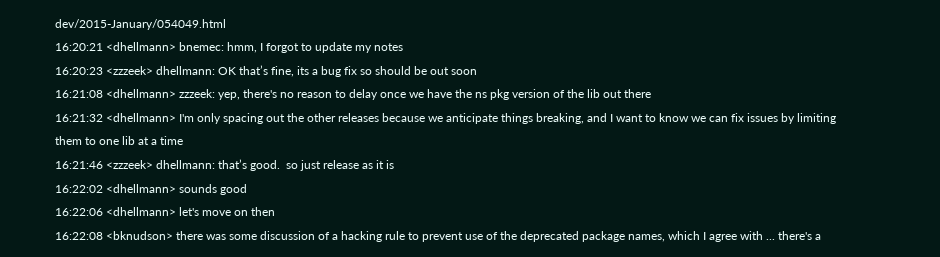dev/2015-January/054049.html
16:20:21 <dhellmann> bnemec: hmm, I forgot to update my notes
16:20:23 <zzzeek> dhellmann: OK that’s fine, its a bug fix so should be out soon
16:21:08 <dhellmann> zzzeek: yep, there's no reason to delay once we have the ns pkg version of the lib out there
16:21:32 <dhellmann> I'm only spacing out the other releases because we anticipate things breaking, and I want to know we can fix issues by limiting them to one lib at a time
16:21:46 <zzzeek> dhellmann: that’s good.  so just release as it is
16:22:02 <dhellmann> sounds good
16:22:06 <dhellmann> let's move on then
16:22:08 <bknudson> there was some discussion of a hacking rule to prevent use of the deprecated package names, which I agree with ... there's a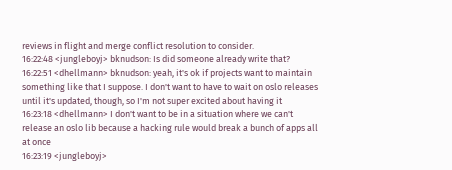reviews in flight and merge conflict resolution to consider.
16:22:48 <jungleboyj> bknudson: Is did someone already write that?
16:22:51 <dhellmann> bknudson: yeah, it's ok if projects want to maintain something like that I suppose. I don't want to have to wait on oslo releases until it's updated, though, so I'm not super excited about having it
16:23:18 <dhellmann> I don't want to be in a situation where we can't release an oslo lib because a hacking rule would break a bunch of apps all at once
16:23:19 <jungleboyj>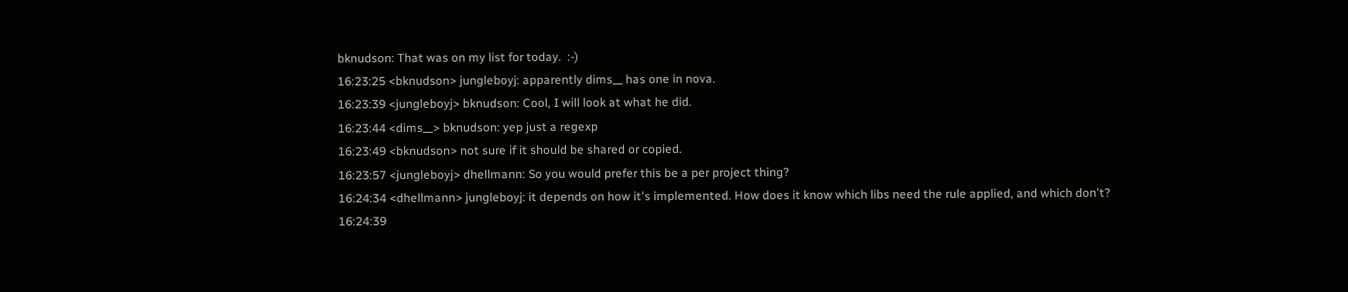bknudson: That was on my list for today.  :-)
16:23:25 <bknudson> jungleboyj: apparently dims__ has one in nova.
16:23:39 <jungleboyj> bknudson: Cool, I will look at what he did.
16:23:44 <dims__> bknudson: yep just a regexp
16:23:49 <bknudson> not sure if it should be shared or copied.
16:23:57 <jungleboyj> dhellmann: So you would prefer this be a per project thing?
16:24:34 <dhellmann> jungleboyj: it depends on how it's implemented. How does it know which libs need the rule applied, and which don't?
16:24:39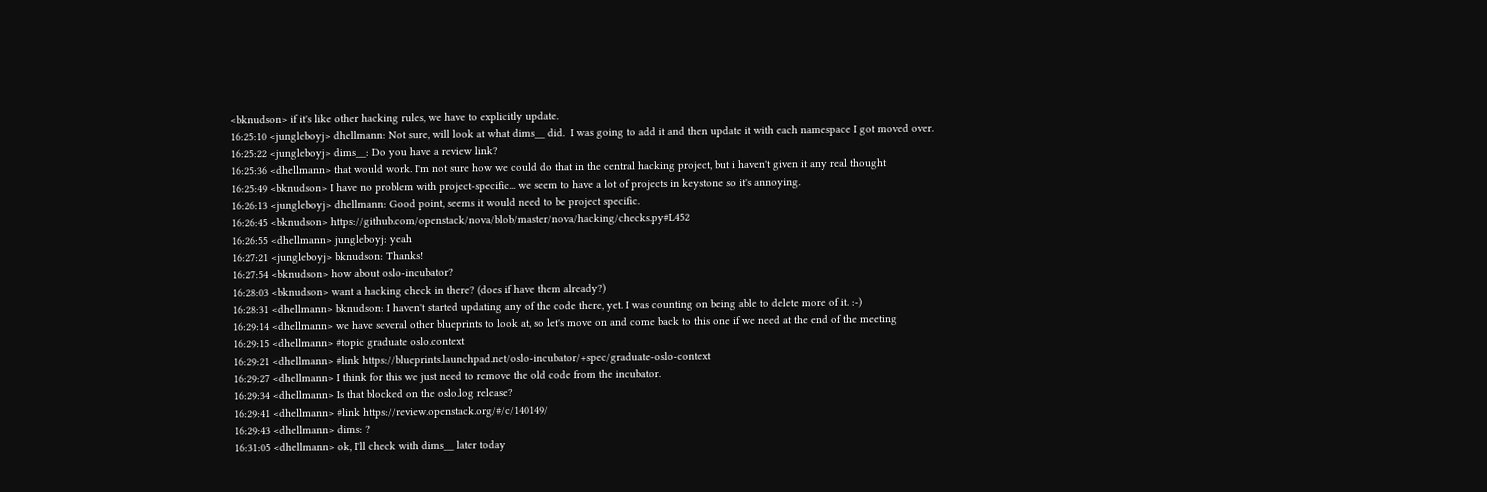<bknudson> if it's like other hacking rules, we have to explicitly update.
16:25:10 <jungleboyj> dhellmann: Not sure, will look at what dims__ did.  I was going to add it and then update it with each namespace I got moved over.
16:25:22 <jungleboyj> dims__: Do you have a review link?
16:25:36 <dhellmann> that would work. I'm not sure how we could do that in the central hacking project, but i haven't given it any real thought
16:25:49 <bknudson> I have no problem with project-specific... we seem to have a lot of projects in keystone so it's annoying.
16:26:13 <jungleboyj> dhellmann: Good point, seems it would need to be project specific.
16:26:45 <bknudson> https://github.com/openstack/nova/blob/master/nova/hacking/checks.py#L452
16:26:55 <dhellmann> jungleboyj: yeah
16:27:21 <jungleboyj> bknudson: Thanks!
16:27:54 <bknudson> how about oslo-incubator?
16:28:03 <bknudson> want a hacking check in there? (does if have them already?)
16:28:31 <dhellmann> bknudson: I haven't started updating any of the code there, yet. I was counting on being able to delete more of it. :-)
16:29:14 <dhellmann> we have several other blueprints to look at, so let's move on and come back to this one if we need at the end of the meeting
16:29:15 <dhellmann> #topic graduate oslo.context
16:29:21 <dhellmann> #link https://blueprints.launchpad.net/oslo-incubator/+spec/graduate-oslo-context
16:29:27 <dhellmann> I think for this we just need to remove the old code from the incubator.
16:29:34 <dhellmann> Is that blocked on the oslo.log release?
16:29:41 <dhellmann> #link https://review.openstack.org/#/c/140149/
16:29:43 <dhellmann> dims: ?
16:31:05 <dhellmann> ok, I'll check with dims__ later today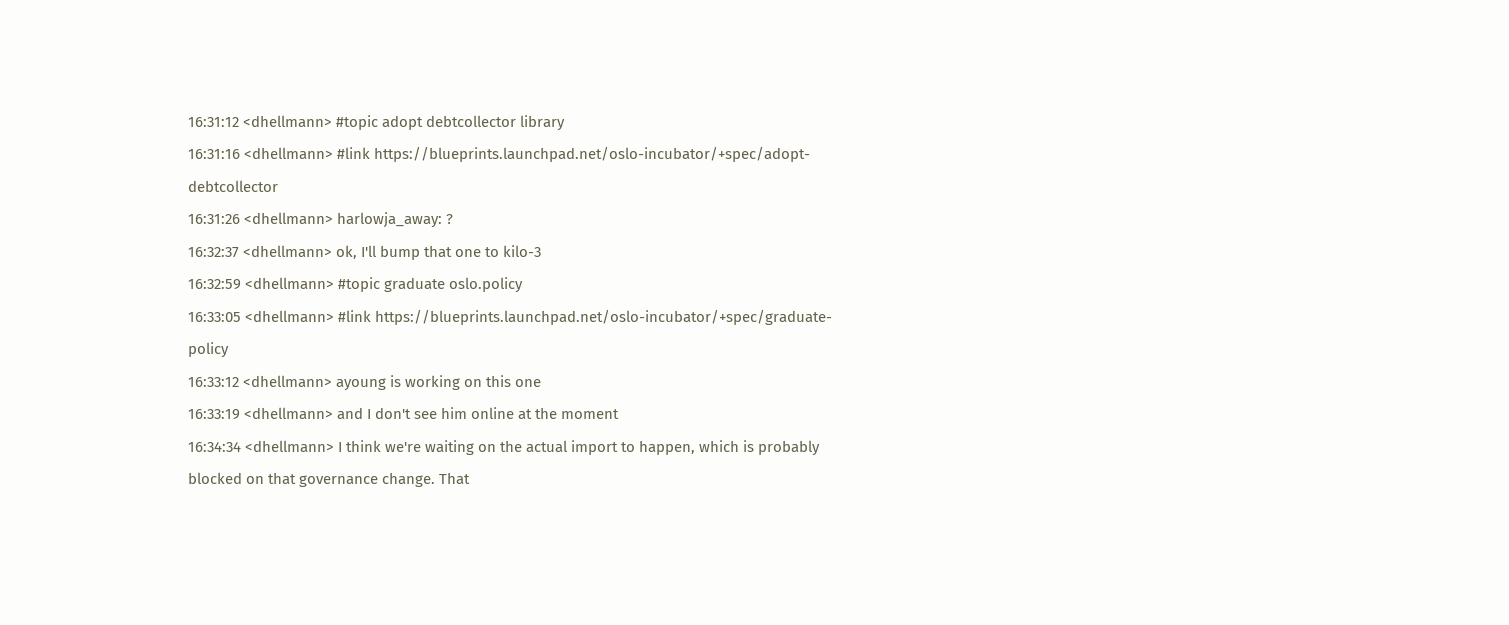16:31:12 <dhellmann> #topic adopt debtcollector library
16:31:16 <dhellmann> #link https://blueprints.launchpad.net/oslo-incubator/+spec/adopt-debtcollector
16:31:26 <dhellmann> harlowja_away: ?
16:32:37 <dhellmann> ok, I'll bump that one to kilo-3
16:32:59 <dhellmann> #topic graduate oslo.policy
16:33:05 <dhellmann> #link https://blueprints.launchpad.net/oslo-incubator/+spec/graduate-policy
16:33:12 <dhellmann> ayoung is working on this one
16:33:19 <dhellmann> and I don't see him online at the moment
16:34:34 <dhellmann> I think we're waiting on the actual import to happen, which is probably blocked on that governance change. That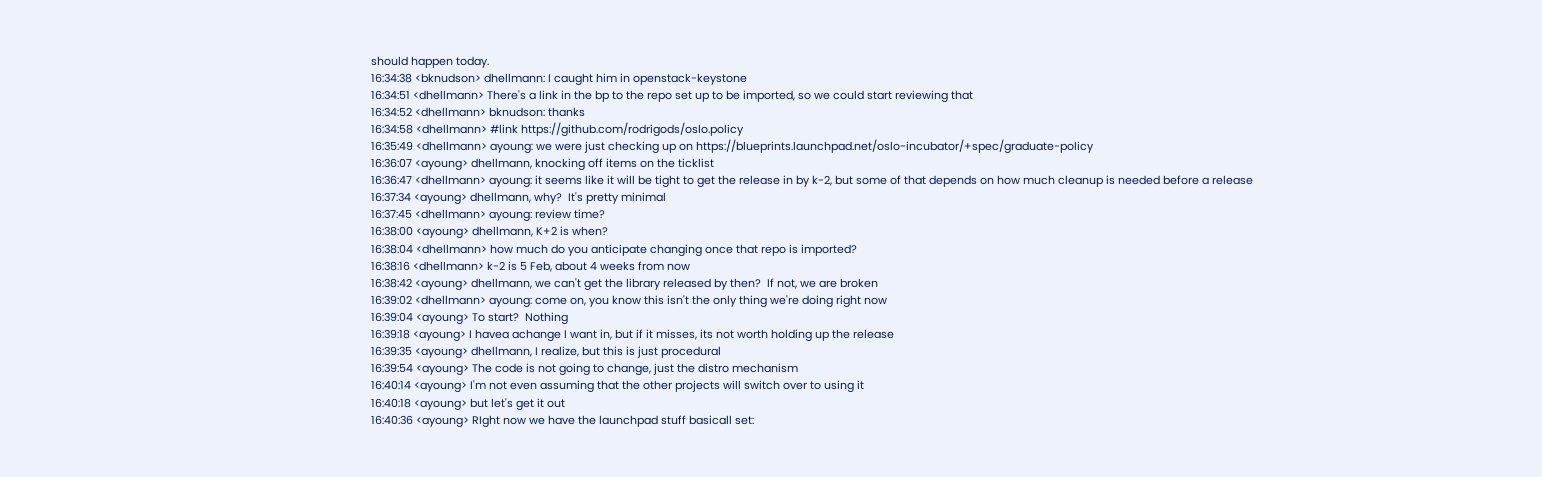should happen today.
16:34:38 <bknudson> dhellmann: I caught him in openstack-keystone
16:34:51 <dhellmann> There's a link in the bp to the repo set up to be imported, so we could start reviewing that
16:34:52 <dhellmann> bknudson: thanks
16:34:58 <dhellmann> #link https://github.com/rodrigods/oslo.policy
16:35:49 <dhellmann> ayoung: we were just checking up on https://blueprints.launchpad.net/oslo-incubator/+spec/graduate-policy
16:36:07 <ayoung> dhellmann, knocking off items on the ticklist
16:36:47 <dhellmann> ayoung: it seems like it will be tight to get the release in by k-2, but some of that depends on how much cleanup is needed before a release
16:37:34 <ayoung> dhellmann, why?  It's pretty minimal
16:37:45 <dhellmann> ayoung: review time?
16:38:00 <ayoung> dhellmann, K+2 is when?
16:38:04 <dhellmann> how much do you anticipate changing once that repo is imported?
16:38:16 <dhellmann> k-2 is 5 Feb, about 4 weeks from now
16:38:42 <ayoung> dhellmann, we can't get the library released by then?  If not, we are broken
16:39:02 <dhellmann> ayoung: come on, you know this isn't the only thing we're doing right now
16:39:04 <ayoung> To start?  Nothing
16:39:18 <ayoung> I havea achange I want in, but if it misses, its not worth holding up the release
16:39:35 <ayoung> dhellmann, I realize, but this is just procedural
16:39:54 <ayoung> The code is not going to change, just the distro mechanism
16:40:14 <ayoung> I'm not even assuming that the other projects will switch over to using it
16:40:18 <ayoung> but let's get it out
16:40:36 <ayoung> RIght now we have the launchpad stuff basicall set: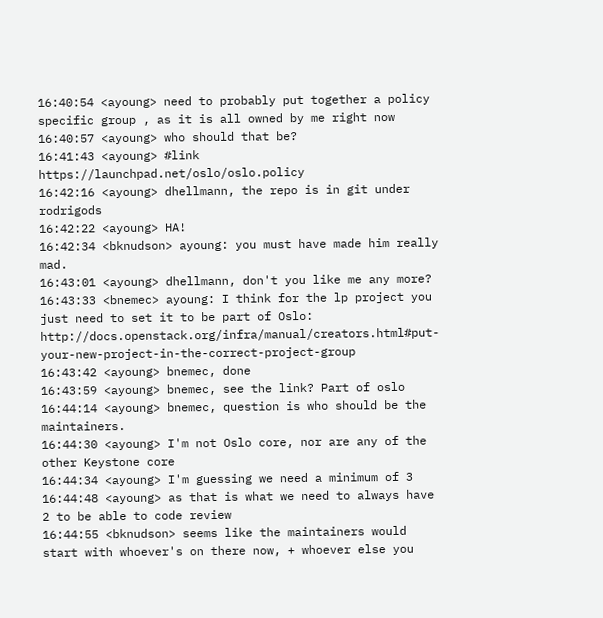16:40:54 <ayoung> need to probably put together a policy specific group , as it is all owned by me right now
16:40:57 <ayoung> who should that be?
16:41:43 <ayoung> #link https://launchpad.net/oslo/oslo.policy
16:42:16 <ayoung> dhellmann, the repo is in git under rodrigods
16:42:22 <ayoung> HA!
16:42:34 <bknudson> ayoung: you must have made him really mad.
16:43:01 <ayoung> dhellmann, don't you like me any more?
16:43:33 <bnemec> ayoung: I think for the lp project you just need to set it to be part of Oslo: http://docs.openstack.org/infra/manual/creators.html#put-your-new-project-in-the-correct-project-group
16:43:42 <ayoung> bnemec, done
16:43:59 <ayoung> bnemec, see the link? Part of oslo
16:44:14 <ayoung> bnemec, question is who should be the maintainers.
16:44:30 <ayoung> I'm not Oslo core, nor are any of the other Keystone core
16:44:34 <ayoung> I'm guessing we need a minimum of 3
16:44:48 <ayoung> as that is what we need to always have 2 to be able to code review
16:44:55 <bknudson> seems like the maintainers would start with whoever's on there now, + whoever else you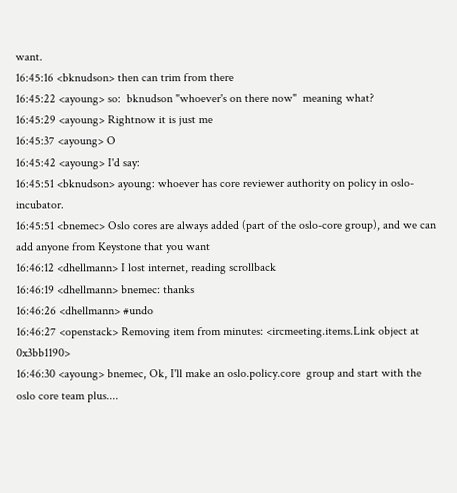want.
16:45:16 <bknudson> then can trim from there
16:45:22 <ayoung> so:  bknudson "whoever's on there now"  meaning what?
16:45:29 <ayoung> Rightnow it is just me
16:45:37 <ayoung> O
16:45:42 <ayoung> I'd say:
16:45:51 <bknudson> ayoung: whoever has core reviewer authority on policy in oslo-incubator.
16:45:51 <bnemec> Oslo cores are always added (part of the oslo-core group), and we can add anyone from Keystone that you want
16:46:12 <dhellmann> I lost internet, reading scrollback
16:46:19 <dhellmann> bnemec: thanks
16:46:26 <dhellmann> #undo
16:46:27 <openstack> Removing item from minutes: <ircmeeting.items.Link object at 0x3bb1190>
16:46:30 <ayoung> bnemec, Ok, I'll make an oslo.policy.core  group and start with the oslo core team plus....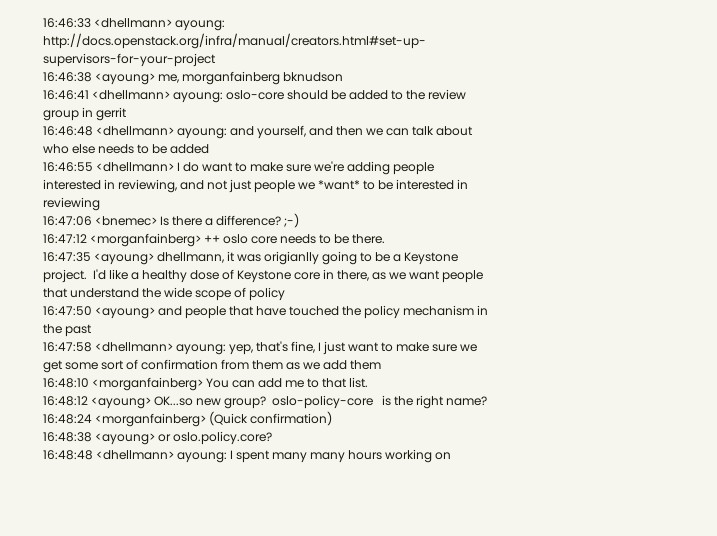16:46:33 <dhellmann> ayoung: http://docs.openstack.org/infra/manual/creators.html#set-up-supervisors-for-your-project
16:46:38 <ayoung> me, morganfainberg bknudson
16:46:41 <dhellmann> ayoung: oslo-core should be added to the review group in gerrit
16:46:48 <dhellmann> ayoung: and yourself, and then we can talk about who else needs to be added
16:46:55 <dhellmann> I do want to make sure we're adding people interested in reviewing, and not just people we *want* to be interested in reviewing
16:47:06 <bnemec> Is there a difference? ;-)
16:47:12 <morganfainberg> ++ oslo core needs to be there.
16:47:35 <ayoung> dhellmann, it was origianlly going to be a Keystone project.  I'd like a healthy dose of Keystone core in there, as we want people that understand the wide scope of policy
16:47:50 <ayoung> and people that have touched the policy mechanism in the past
16:47:58 <dhellmann> ayoung: yep, that's fine, I just want to make sure we get some sort of confirmation from them as we add them
16:48:10 <morganfainberg> You can add me to that list.
16:48:12 <ayoung> OK...so new group?  oslo-policy-core   is the right name?
16:48:24 <morganfainberg> (Quick confirmation)
16:48:38 <ayoung> or oslo.policy.core?
16:48:48 <dhellmann> ayoung: I spent many many hours working on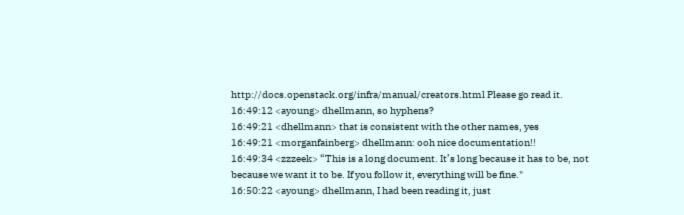http://docs.openstack.org/infra/manual/creators.html Please go read it.
16:49:12 <ayoung> dhellmann, so hyphens?
16:49:21 <dhellmann> that is consistent with the other names, yes
16:49:21 <morganfainberg> dhellmann: ooh nice documentation!!
16:49:34 <zzzeek> “This is a long document. It’s long because it has to be, not because we want it to be. If you follow it, everything will be fine."
16:50:22 <ayoung> dhellmann, I had been reading it, just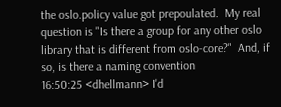the oslo.policy value got prepoulated.  My real question is "Is there a group for any other oslo library that is different from oslo-core?"  And, if so, is there a naming convention
16:50:25 <dhellmann> I'd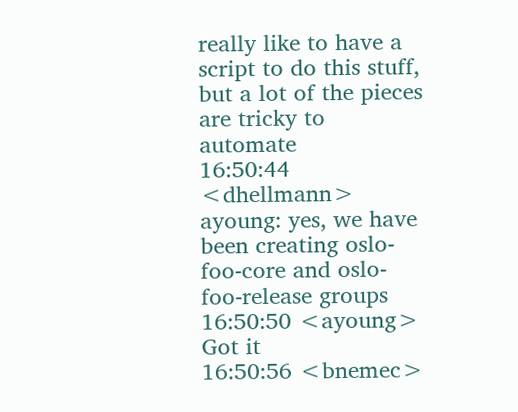really like to have a script to do this stuff, but a lot of the pieces are tricky to automate
16:50:44 <dhellmann> ayoung: yes, we have been creating oslo-foo-core and oslo-foo-release groups
16:50:50 <ayoung> Got it
16:50:56 <bnemec>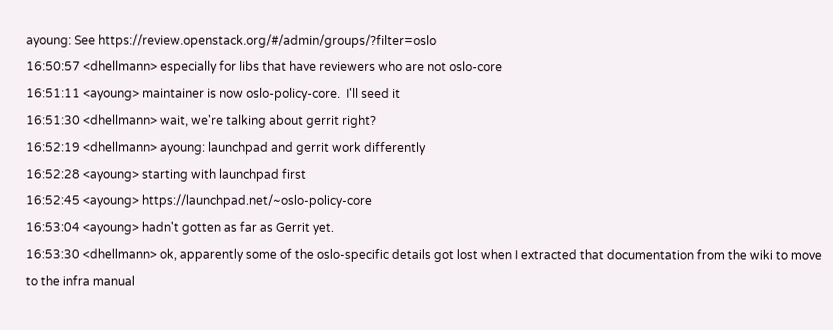ayoung: See https://review.openstack.org/#/admin/groups/?filter=oslo
16:50:57 <dhellmann> especially for libs that have reviewers who are not oslo-core
16:51:11 <ayoung> maintainer is now oslo-policy-core.  I'll seed it
16:51:30 <dhellmann> wait, we're talking about gerrit right?
16:52:19 <dhellmann> ayoung: launchpad and gerrit work differently
16:52:28 <ayoung> starting with launchpad first
16:52:45 <ayoung> https://launchpad.net/~oslo-policy-core
16:53:04 <ayoung> hadn't gotten as far as Gerrit yet.
16:53:30 <dhellmann> ok, apparently some of the oslo-specific details got lost when I extracted that documentation from the wiki to move to the infra manual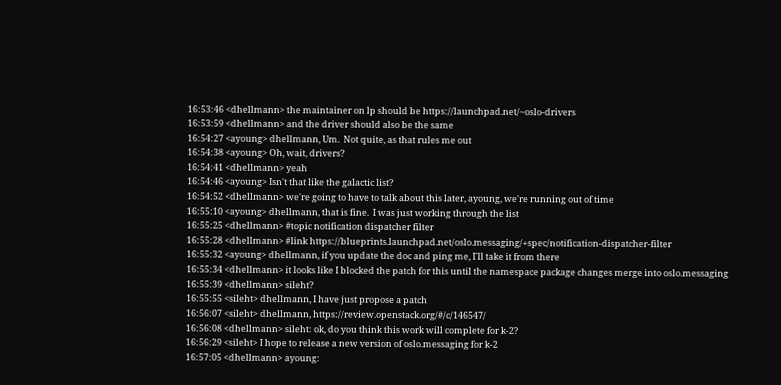16:53:46 <dhellmann> the maintainer on lp should be https://launchpad.net/~oslo-drivers
16:53:59 <dhellmann> and the driver should also be the same
16:54:27 <ayoung> dhellmann, Um.  Not quite, as that rules me out
16:54:38 <ayoung> Oh, wait, drivers?
16:54:41 <dhellmann> yeah
16:54:46 <ayoung> Isn't that like the galactic list?
16:54:52 <dhellmann> we're going to have to talk about this later, ayoung, we're running out of time
16:55:10 <ayoung> dhellmann, that is fine.  I was just working through the list
16:55:25 <dhellmann> #topic notification dispatcher filter
16:55:28 <dhellmann> #link https://blueprints.launchpad.net/oslo.messaging/+spec/notification-dispatcher-filter
16:55:32 <ayoung> dhellmann, if you update the doc and ping me, I'll take it from there
16:55:34 <dhellmann> it looks like I blocked the patch for this until the namespace package changes merge into oslo.messaging
16:55:39 <dhellmann> sileht?
16:55:55 <sileht> dhellmann, I have just propose a patch
16:56:07 <sileht> dhellmann, https://review.openstack.org/#/c/146547/
16:56:08 <dhellmann> sileht: ok, do you think this work will complete for k-2?
16:56:29 <sileht> I hope to release a new version of oslo.messaging for k-2
16:57:05 <dhellmann> ayoung: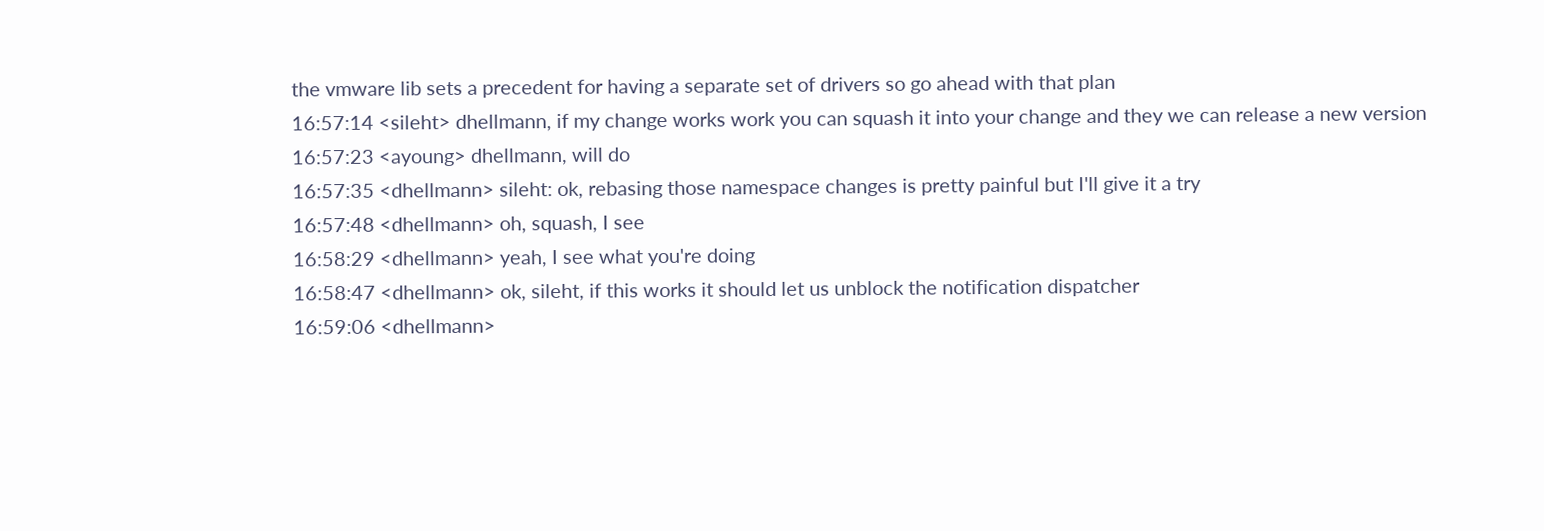the vmware lib sets a precedent for having a separate set of drivers so go ahead with that plan
16:57:14 <sileht> dhellmann, if my change works work you can squash it into your change and they we can release a new version
16:57:23 <ayoung> dhellmann, will do
16:57:35 <dhellmann> sileht: ok, rebasing those namespace changes is pretty painful but I'll give it a try
16:57:48 <dhellmann> oh, squash, I see
16:58:29 <dhellmann> yeah, I see what you're doing
16:58:47 <dhellmann> ok, sileht, if this works it should let us unblock the notification dispatcher
16:59:06 <dhellmann>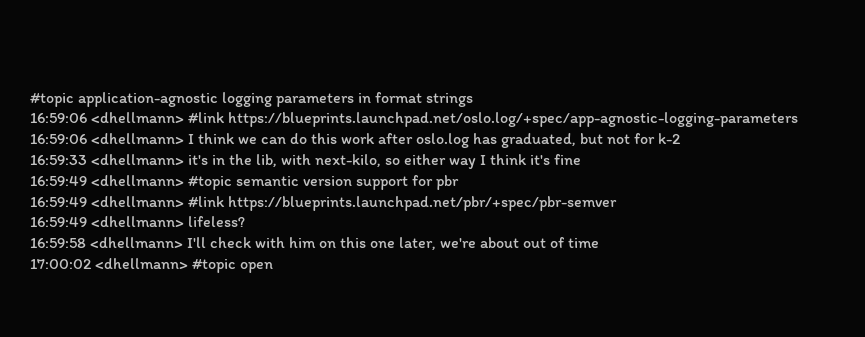#topic application-agnostic logging parameters in format strings
16:59:06 <dhellmann> #link https://blueprints.launchpad.net/oslo.log/+spec/app-agnostic-logging-parameters
16:59:06 <dhellmann> I think we can do this work after oslo.log has graduated, but not for k-2
16:59:33 <dhellmann> it's in the lib, with next-kilo, so either way I think it's fine
16:59:49 <dhellmann> #topic semantic version support for pbr
16:59:49 <dhellmann> #link https://blueprints.launchpad.net/pbr/+spec/pbr-semver
16:59:49 <dhellmann> lifeless?
16:59:58 <dhellmann> I'll check with him on this one later, we're about out of time
17:00:02 <dhellmann> #topic open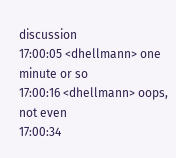discussion
17:00:05 <dhellmann> one minute or so
17:00:16 <dhellmann> oops, not even
17:00:34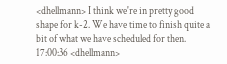<dhellmann> I think we're in pretty good shape for k-2. We have time to finish quite a bit of what we have scheduled for then.
17:00:36 <dhellmann>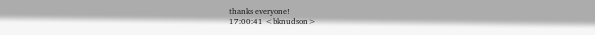thanks everyone!
17:00:41 <bknudson>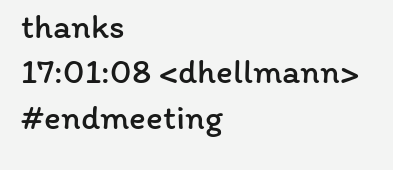thanks
17:01:08 <dhellmann> #endmeeting